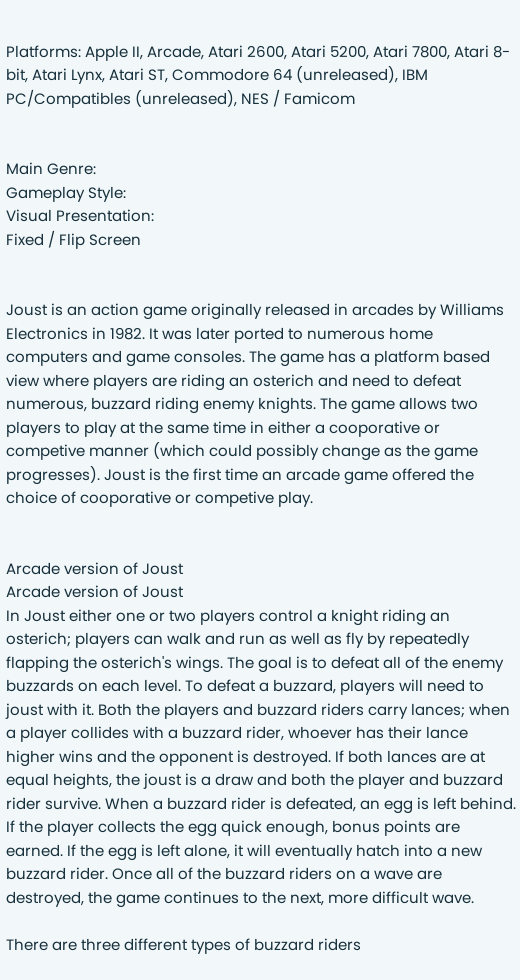Platforms: Apple II, Arcade, Atari 2600, Atari 5200, Atari 7800, Atari 8-bit, Atari Lynx, Atari ST, Commodore 64 (unreleased), IBM PC/Compatibles (unreleased), NES / Famicom


Main Genre:
Gameplay Style:
Visual Presentation:
Fixed / Flip Screen


Joust is an action game originally released in arcades by Williams Electronics in 1982. It was later ported to numerous home computers and game consoles. The game has a platform based view where players are riding an osterich and need to defeat numerous, buzzard riding enemy knights. The game allows two players to play at the same time in either a cooporative or competive manner (which could possibly change as the game progresses). Joust is the first time an arcade game offered the choice of cooporative or competive play.


Arcade version of Joust
Arcade version of Joust
In Joust either one or two players control a knight riding an osterich; players can walk and run as well as fly by repeatedly flapping the osterich's wings. The goal is to defeat all of the enemy buzzards on each level. To defeat a buzzard, players will need to joust with it. Both the players and buzzard riders carry lances; when a player collides with a buzzard rider, whoever has their lance higher wins and the opponent is destroyed. If both lances are at equal heights, the joust is a draw and both the player and buzzard rider survive. When a buzzard rider is defeated, an egg is left behind. If the player collects the egg quick enough, bonus points are earned. If the egg is left alone, it will eventually hatch into a new buzzard rider. Once all of the buzzard riders on a wave are destroyed, the game continues to the next, more difficult wave.

There are three different types of buzzard riders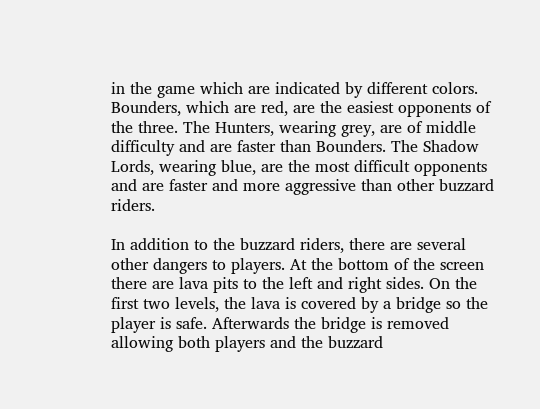in the game which are indicated by different colors. Bounders, which are red, are the easiest opponents of the three. The Hunters, wearing grey, are of middle difficulty and are faster than Bounders. The Shadow Lords, wearing blue, are the most difficult opponents and are faster and more aggressive than other buzzard riders.

In addition to the buzzard riders, there are several other dangers to players. At the bottom of the screen there are lava pits to the left and right sides. On the first two levels, the lava is covered by a bridge so the player is safe. Afterwards the bridge is removed allowing both players and the buzzard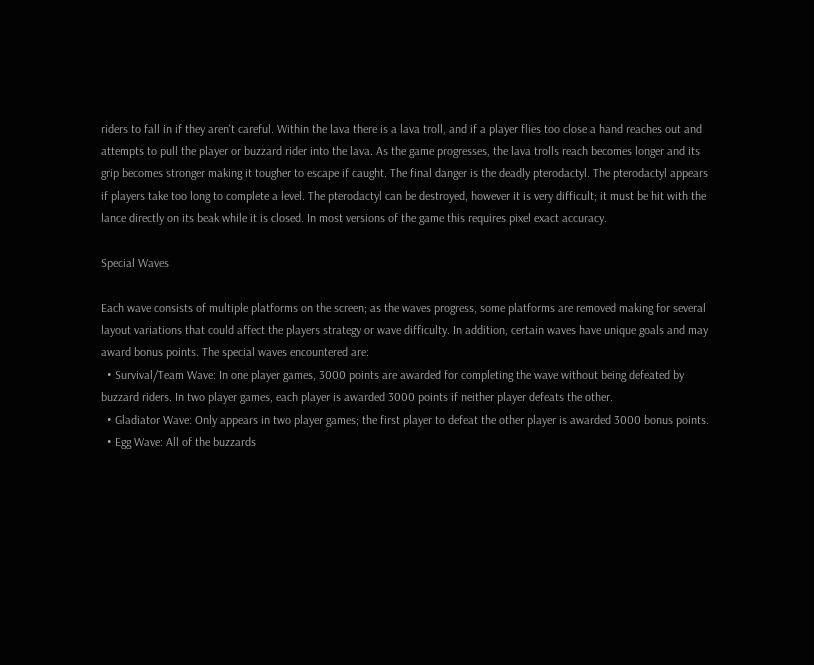riders to fall in if they aren't careful. Within the lava there is a lava troll, and if a player flies too close a hand reaches out and attempts to pull the player or buzzard rider into the lava. As the game progresses, the lava trolls reach becomes longer and its grip becomes stronger making it tougher to escape if caught. The final danger is the deadly pterodactyl. The pterodactyl appears if players take too long to complete a level. The pterodactyl can be destroyed, however it is very difficult; it must be hit with the lance directly on its beak while it is closed. In most versions of the game this requires pixel exact accuracy.

Special Waves

Each wave consists of multiple platforms on the screen; as the waves progress, some platforms are removed making for several layout variations that could affect the players strategy or wave difficulty. In addition, certain waves have unique goals and may award bonus points. The special waves encountered are:
  • Survival/Team Wave: In one player games, 3000 points are awarded for completing the wave without being defeated by buzzard riders. In two player games, each player is awarded 3000 points if neither player defeats the other.
  • Gladiator Wave: Only appears in two player games; the first player to defeat the other player is awarded 3000 bonus points.
  • Egg Wave: All of the buzzards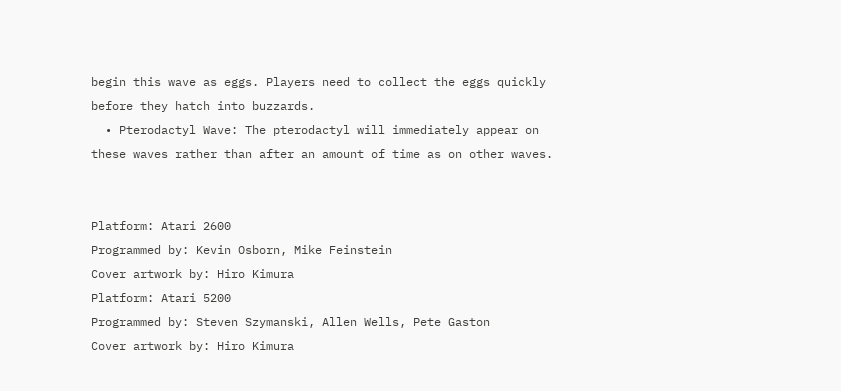begin this wave as eggs. Players need to collect the eggs quickly before they hatch into buzzards.
  • Pterodactyl Wave: The pterodactyl will immediately appear on these waves rather than after an amount of time as on other waves.


Platform: Atari 2600
Programmed by: Kevin Osborn, Mike Feinstein
Cover artwork by: Hiro Kimura
Platform: Atari 5200
Programmed by: Steven Szymanski, Allen Wells, Pete Gaston
Cover artwork by: Hiro Kimura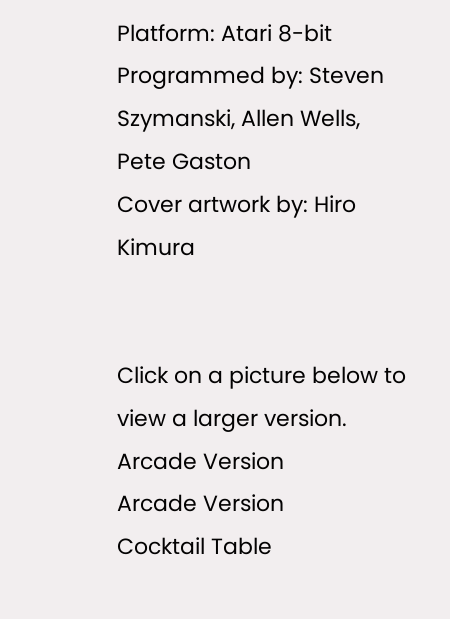Platform: Atari 8-bit
Programmed by: Steven Szymanski, Allen Wells, Pete Gaston
Cover artwork by: Hiro Kimura


Click on a picture below to view a larger version.
Arcade Version
Arcade Version
Cocktail Table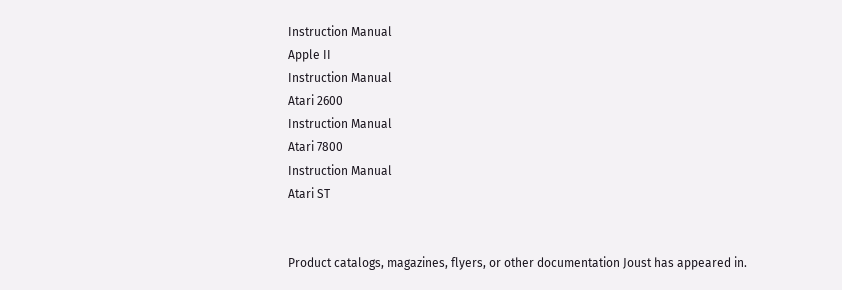Instruction Manual
Apple II
Instruction Manual
Atari 2600
Instruction Manual
Atari 7800
Instruction Manual
Atari ST


Product catalogs, magazines, flyers, or other documentation Joust has appeared in.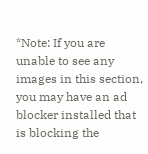*Note: If you are unable to see any images in this section, you may have an ad blocker installed that is blocking the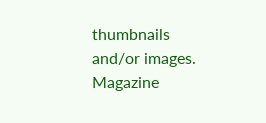thumbnails and/or images.
Magazine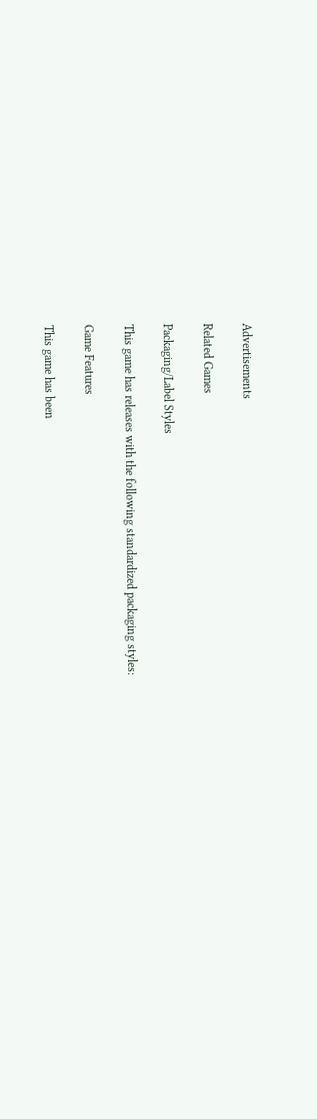Advertisements

Related Games

Packaging/Label Styles

This game has releases with the following standardized packaging styles:

Game Features

This game has been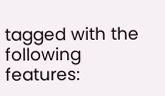tagged with the following features: